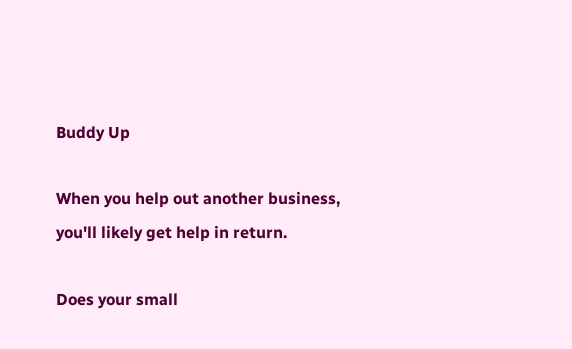Buddy Up

When you help out another business, you'll likely get help in return.

Does your small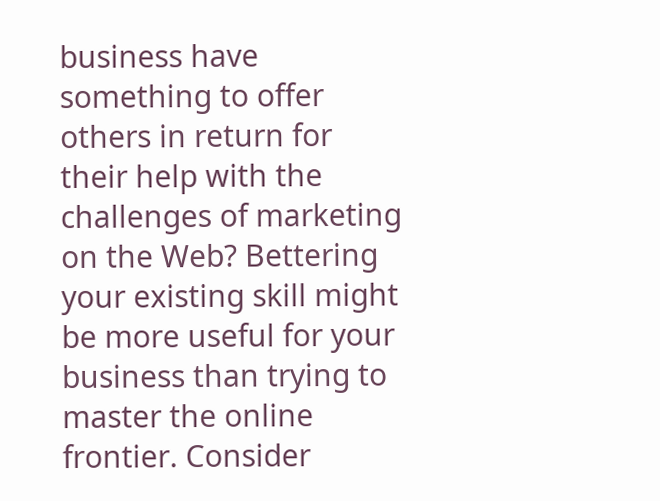business have something to offer others in return for their help with the challenges of marketing on the Web? Bettering your existing skill might be more useful for your business than trying to master the online frontier. Consider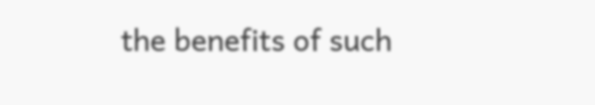the benefits of such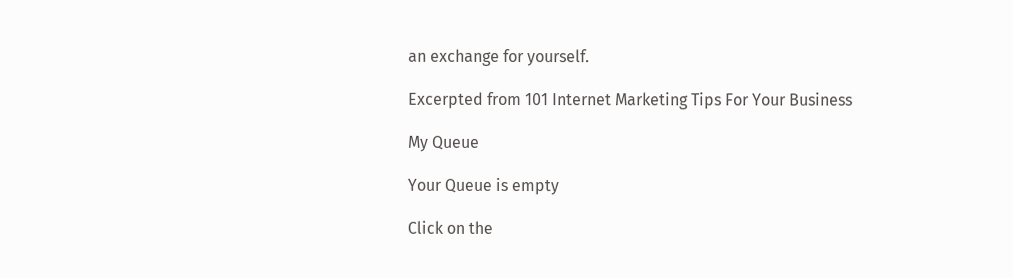an exchange for yourself.

Excerpted from 101 Internet Marketing Tips For Your Business

My Queue

Your Queue is empty

Click on the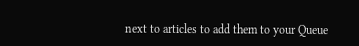next to articles to add them to your Queue